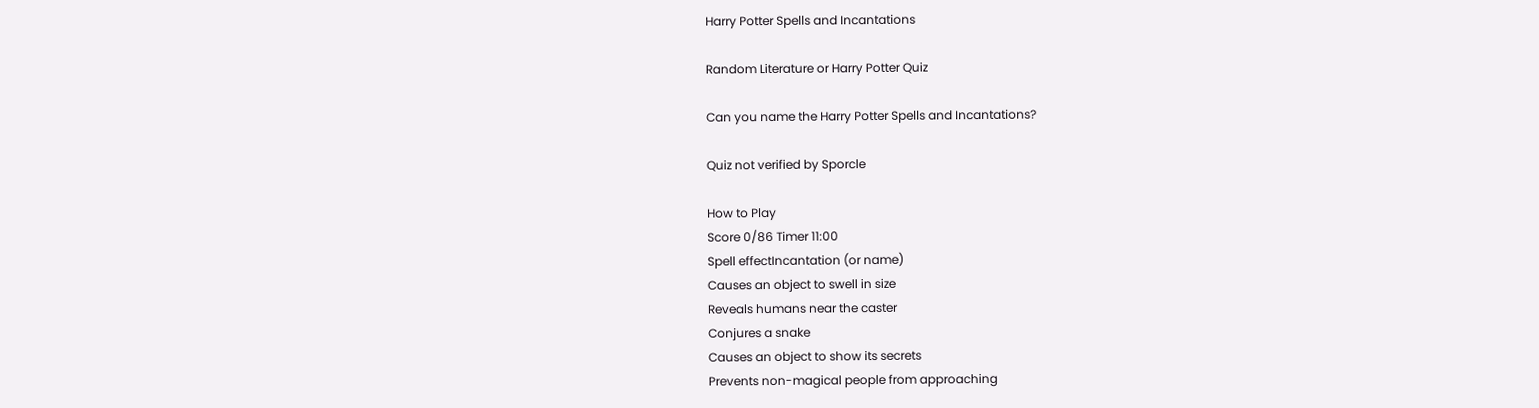Harry Potter Spells and Incantations

Random Literature or Harry Potter Quiz

Can you name the Harry Potter Spells and Incantations?

Quiz not verified by Sporcle

How to Play
Score 0/86 Timer 11:00
Spell effectIncantation (or name)
Causes an object to swell in size
Reveals humans near the caster
Conjures a snake
Causes an object to show its secrets
Prevents non-magical people from approaching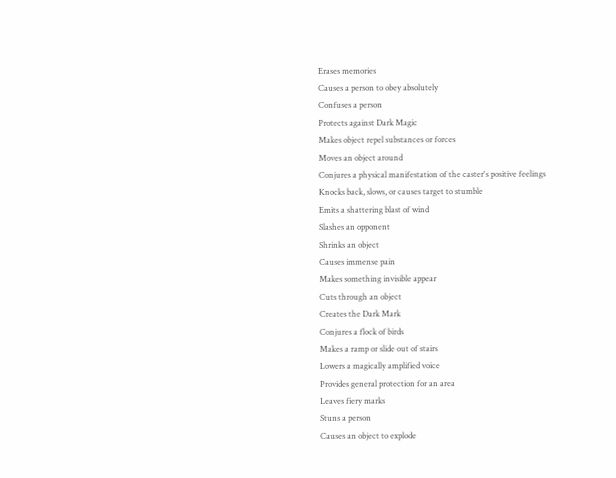Erases memories
Causes a person to obey absolutely
Confuses a person
Protects against Dark Magic
Makes object repel substances or forces
Moves an object around
Conjures a physical manifestation of the caster's positive feelings
Knocks back, slows, or causes target to stumble
Emits a shattering blast of wind
Slashes an opponent
Shrinks an object
Causes immense pain
Makes something invisible appear
Cuts through an object
Creates the Dark Mark
Conjures a flock of birds
Makes a ramp or slide out of stairs
Lowers a magically amplified voice
Provides general protection for an area
Leaves fiery marks
Stuns a person
Causes an object to explode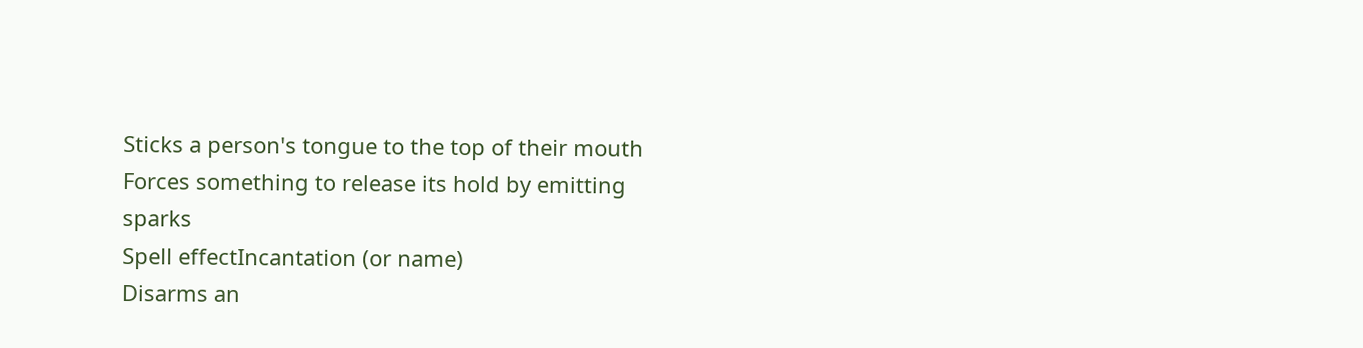Sticks a person's tongue to the top of their mouth
Forces something to release its hold by emitting sparks
Spell effectIncantation (or name)
Disarms an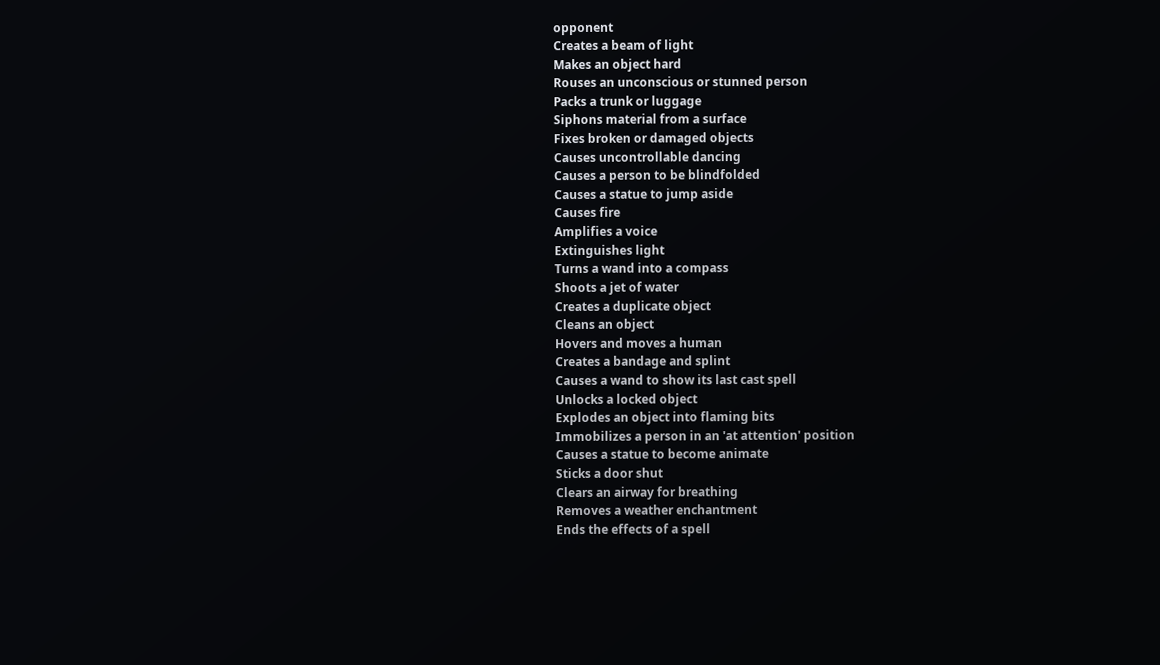opponent
Creates a beam of light
Makes an object hard
Rouses an unconscious or stunned person
Packs a trunk or luggage
Siphons material from a surface
Fixes broken or damaged objects
Causes uncontrollable dancing
Causes a person to be blindfolded
Causes a statue to jump aside
Causes fire
Amplifies a voice
Extinguishes light
Turns a wand into a compass
Shoots a jet of water
Creates a duplicate object
Cleans an object
Hovers and moves a human
Creates a bandage and splint
Causes a wand to show its last cast spell
Unlocks a locked object
Explodes an object into flaming bits
Immobilizes a person in an 'at attention' position
Causes a statue to become animate
Sticks a door shut
Clears an airway for breathing
Removes a weather enchantment
Ends the effects of a spell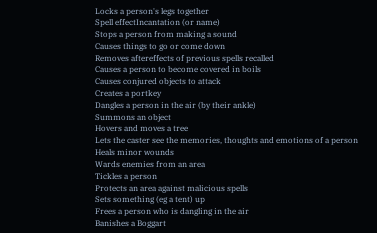Locks a person's legs together
Spell effectIncantation (or name)
Stops a person from making a sound
Causes things to go or come down
Removes aftereffects of previous spells recalled
Causes a person to become covered in boils
Causes conjured objects to attack
Creates a portkey
Dangles a person in the air (by their ankle)
Summons an object
Hovers and moves a tree
Lets the caster see the memories, thoughts and emotions of a person
Heals minor wounds
Wards enemies from an area
Tickles a person
Protects an area against malicious spells
Sets something (eg a tent) up
Frees a person who is dangling in the air
Banishes a Boggart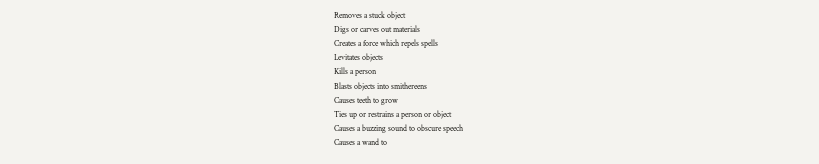Removes a stuck object
Digs or carves out materials
Creates a force which repels spells
Levitates objects
Kills a person
Blasts objects into smithereens
Causes teeth to grow
Ties up or restrains a person or object
Causes a buzzing sound to obscure speech
Causes a wand to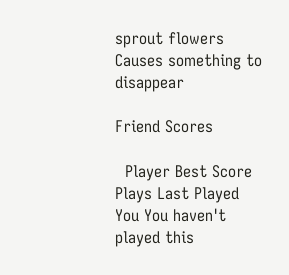sprout flowers
Causes something to disappear

Friend Scores

  Player Best Score Plays Last Played
You You haven't played this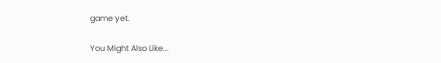game yet.

You Might Also Like...